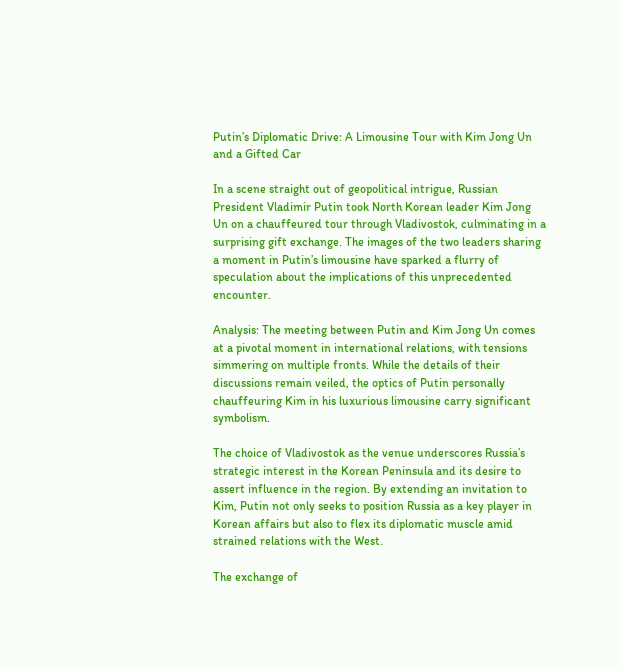Putin’s Diplomatic Drive: A Limousine Tour with Kim Jong Un and a Gifted Car

In a scene straight out of geopolitical intrigue, Russian President Vladimir Putin took North Korean leader Kim Jong Un on a chauffeured tour through Vladivostok, culminating in a surprising gift exchange. The images of the two leaders sharing a moment in Putin’s limousine have sparked a flurry of speculation about the implications of this unprecedented encounter.

Analysis: The meeting between Putin and Kim Jong Un comes at a pivotal moment in international relations, with tensions simmering on multiple fronts. While the details of their discussions remain veiled, the optics of Putin personally chauffeuring Kim in his luxurious limousine carry significant symbolism.

The choice of Vladivostok as the venue underscores Russia’s strategic interest in the Korean Peninsula and its desire to assert influence in the region. By extending an invitation to Kim, Putin not only seeks to position Russia as a key player in Korean affairs but also to flex its diplomatic muscle amid strained relations with the West.

The exchange of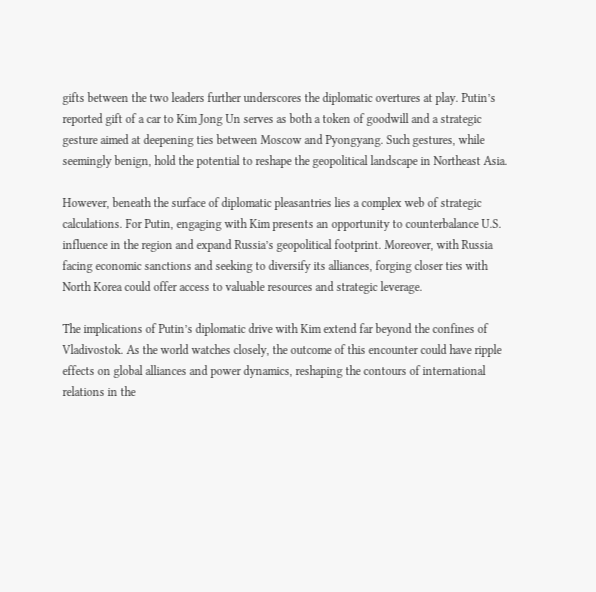gifts between the two leaders further underscores the diplomatic overtures at play. Putin’s reported gift of a car to Kim Jong Un serves as both a token of goodwill and a strategic gesture aimed at deepening ties between Moscow and Pyongyang. Such gestures, while seemingly benign, hold the potential to reshape the geopolitical landscape in Northeast Asia.

However, beneath the surface of diplomatic pleasantries lies a complex web of strategic calculations. For Putin, engaging with Kim presents an opportunity to counterbalance U.S. influence in the region and expand Russia’s geopolitical footprint. Moreover, with Russia facing economic sanctions and seeking to diversify its alliances, forging closer ties with North Korea could offer access to valuable resources and strategic leverage.

The implications of Putin’s diplomatic drive with Kim extend far beyond the confines of Vladivostok. As the world watches closely, the outcome of this encounter could have ripple effects on global alliances and power dynamics, reshaping the contours of international relations in the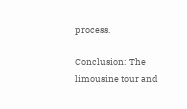process.

Conclusion: The limousine tour and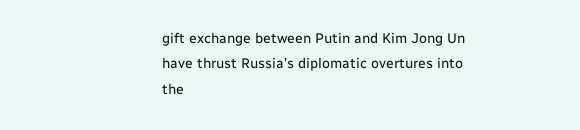gift exchange between Putin and Kim Jong Un have thrust Russia’s diplomatic overtures into the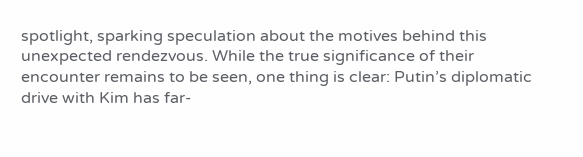spotlight, sparking speculation about the motives behind this unexpected rendezvous. While the true significance of their encounter remains to be seen, one thing is clear: Putin’s diplomatic drive with Kim has far-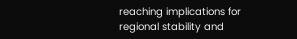reaching implications for regional stability and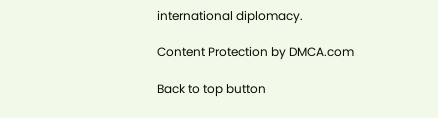international diplomacy.

Content Protection by DMCA.com

Back to top button